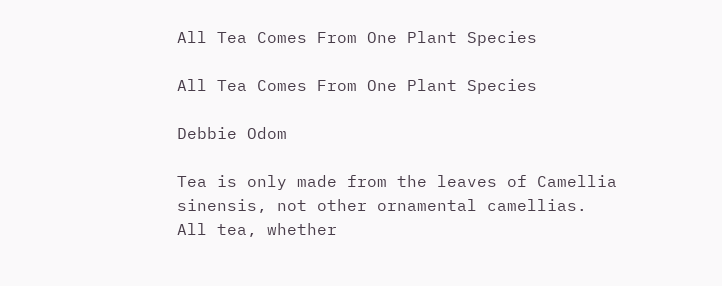All Tea Comes From One Plant Species

All Tea Comes From One Plant Species

Debbie Odom

Tea is only made from the leaves of Camellia sinensis, not other ornamental camellias.  All tea, whether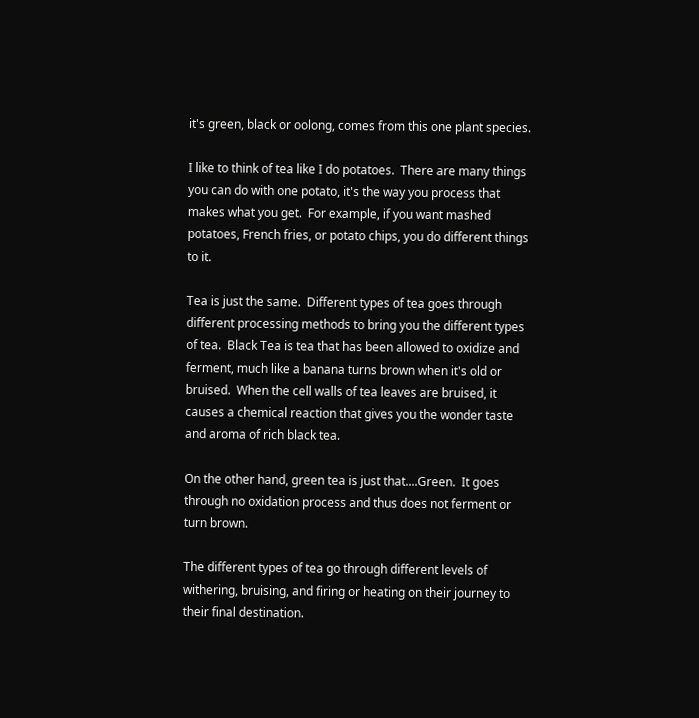it's green, black or oolong, comes from this one plant species.

I like to think of tea like I do potatoes.  There are many things you can do with one potato, it's the way you process that makes what you get.  For example, if you want mashed potatoes, French fries, or potato chips, you do different things to it.

Tea is just the same.  Different types of tea goes through different processing methods to bring you the different types of tea.  Black Tea is tea that has been allowed to oxidize and ferment, much like a banana turns brown when it's old or bruised.  When the cell walls of tea leaves are bruised, it causes a chemical reaction that gives you the wonder taste and aroma of rich black tea.

On the other hand, green tea is just that....Green.  It goes through no oxidation process and thus does not ferment or turn brown.

The different types of tea go through different levels of withering, bruising, and firing or heating on their journey to their final destination.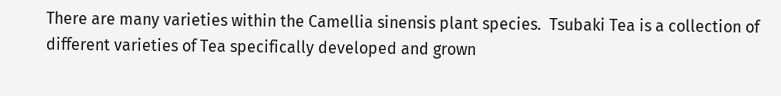There are many varieties within the Camellia sinensis plant species.  Tsubaki Tea is a collection of different varieties of Tea specifically developed and grown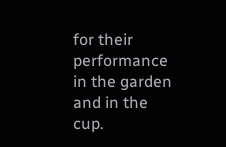for their performance in the garden and in the cup.